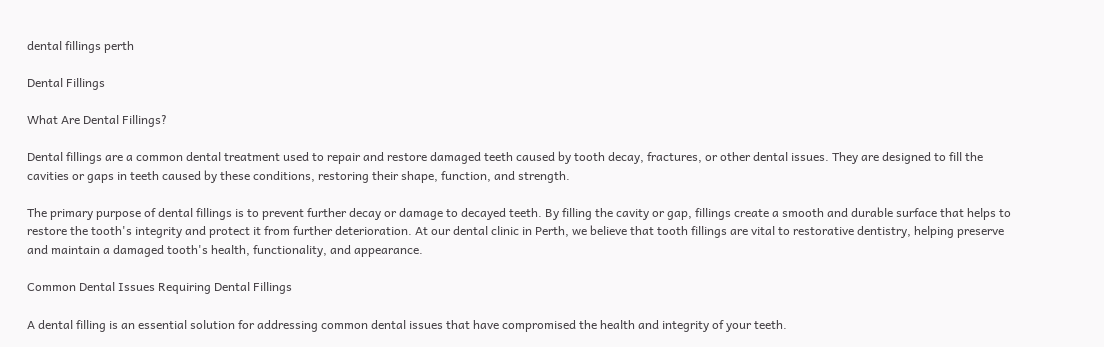dental fillings perth

Dental Fillings

What Are Dental Fillings?

Dental fillings are a common dental treatment used to repair and restore damaged teeth caused by tooth decay, fractures, or other dental issues. They are designed to fill the cavities or gaps in teeth caused by these conditions, restoring their shape, function, and strength.

The primary purpose of dental fillings is to prevent further decay or damage to decayed teeth. By filling the cavity or gap, fillings create a smooth and durable surface that helps to restore the tooth's integrity and protect it from further deterioration. At our dental clinic in Perth, we believe that tooth fillings are vital to restorative dentistry, helping preserve and maintain a damaged tooth's health, functionality, and appearance.

Common Dental Issues Requiring Dental Fillings

A dental filling is an essential solution for addressing common dental issues that have compromised the health and integrity of your teeth.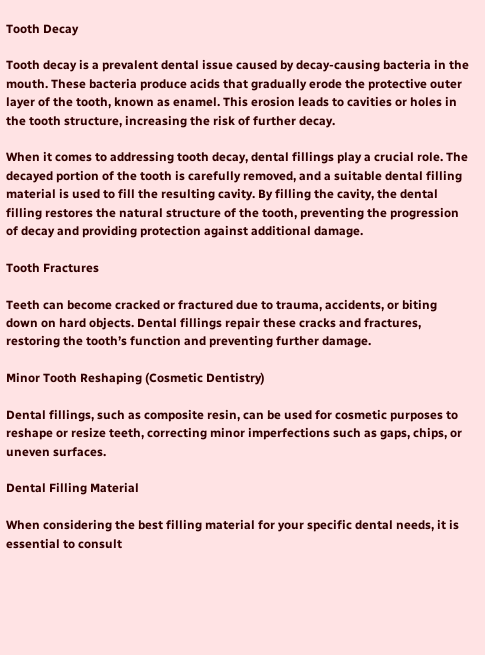Tooth Decay

Tooth decay is a prevalent dental issue caused by decay-causing bacteria in the mouth. These bacteria produce acids that gradually erode the protective outer layer of the tooth, known as enamel. This erosion leads to cavities or holes in the tooth structure, increasing the risk of further decay.

When it comes to addressing tooth decay, dental fillings play a crucial role. The decayed portion of the tooth is carefully removed, and a suitable dental filling material is used to fill the resulting cavity. By filling the cavity, the dental filling restores the natural structure of the tooth, preventing the progression of decay and providing protection against additional damage.

Tooth Fractures

Teeth can become cracked or fractured due to trauma, accidents, or biting down on hard objects. Dental fillings repair these cracks and fractures, restoring the tooth’s function and preventing further damage.

Minor Tooth Reshaping (Cosmetic Dentistry)

Dental fillings, such as composite resin, can be used for cosmetic purposes to reshape or resize teeth, correcting minor imperfections such as gaps, chips, or uneven surfaces.

Dental Filling Material

When considering the best filling material for your specific dental needs, it is essential to consult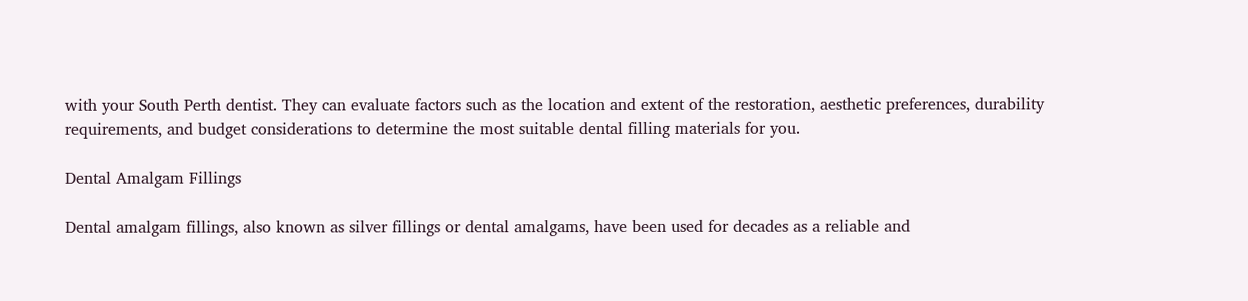with your South Perth dentist. They can evaluate factors such as the location and extent of the restoration, aesthetic preferences, durability requirements, and budget considerations to determine the most suitable dental filling materials for you.

Dental Amalgam Fillings

Dental amalgam fillings, also known as silver fillings or dental amalgams, have been used for decades as a reliable and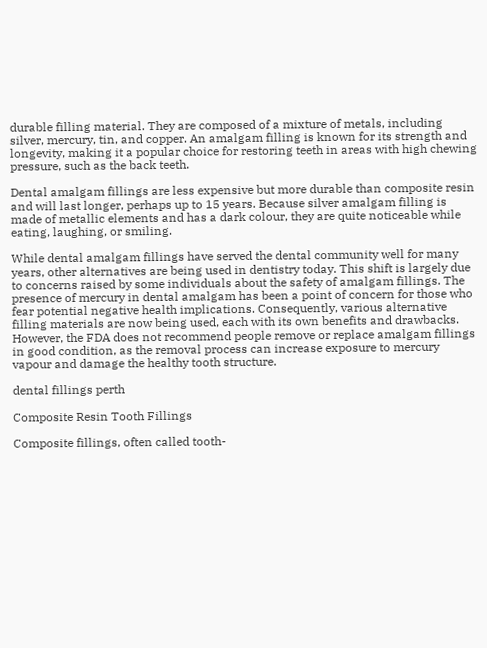durable filling material. They are composed of a mixture of metals, including silver, mercury, tin, and copper. An amalgam filling is known for its strength and longevity, making it a popular choice for restoring teeth in areas with high chewing pressure, such as the back teeth.

Dental amalgam fillings are less expensive but more durable than composite resin and will last longer, perhaps up to 15 years. Because silver amalgam filling is made of metallic elements and has a dark colour, they are quite noticeable while eating, laughing, or smiling.

While dental amalgam fillings have served the dental community well for many years, other alternatives are being used in dentistry today. This shift is largely due to concerns raised by some individuals about the safety of amalgam fillings. The presence of mercury in dental amalgam has been a point of concern for those who fear potential negative health implications. Consequently, various alternative filling materials are now being used, each with its own benefits and drawbacks. However, the FDA does not recommend people remove or replace amalgam fillings in good condition, as the removal process can increase exposure to mercury vapour and damage the healthy tooth structure.

dental fillings perth

Composite Resin Tooth Fillings

Composite fillings, often called tooth-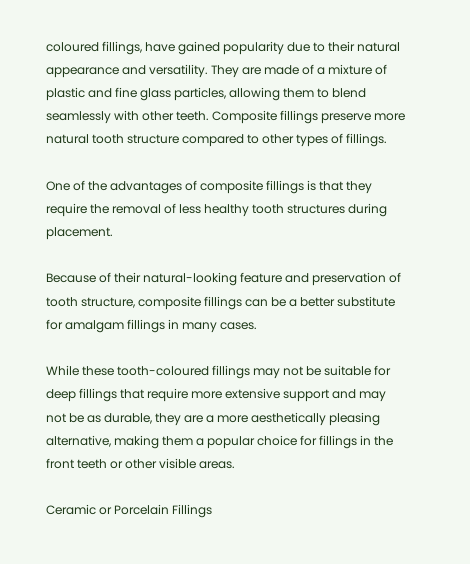coloured fillings, have gained popularity due to their natural appearance and versatility. They are made of a mixture of plastic and fine glass particles, allowing them to blend seamlessly with other teeth. Composite fillings preserve more natural tooth structure compared to other types of fillings.

One of the advantages of composite fillings is that they require the removal of less healthy tooth structures during placement.

Because of their natural-looking feature and preservation of tooth structure, composite fillings can be a better substitute for amalgam fillings in many cases.

While these tooth-coloured fillings may not be suitable for deep fillings that require more extensive support and may not be as durable, they are a more aesthetically pleasing alternative, making them a popular choice for fillings in the front teeth or other visible areas.

Ceramic or Porcelain Fillings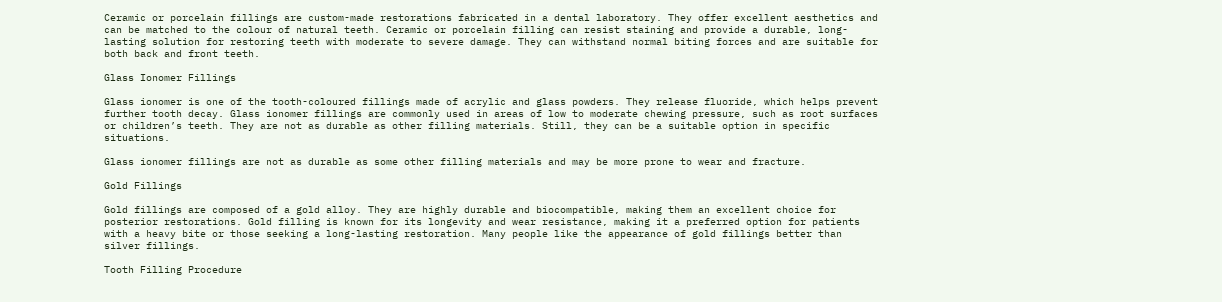Ceramic or porcelain fillings are custom-made restorations fabricated in a dental laboratory. They offer excellent aesthetics and can be matched to the colour of natural teeth. Ceramic or porcelain filling can resist staining and provide a durable, long-lasting solution for restoring teeth with moderate to severe damage. They can withstand normal biting forces and are suitable for both back and front teeth.

Glass Ionomer Fillings

Glass ionomer is one of the tooth-coloured fillings made of acrylic and glass powders. They release fluoride, which helps prevent further tooth decay. Glass ionomer fillings are commonly used in areas of low to moderate chewing pressure, such as root surfaces or children’s teeth. They are not as durable as other filling materials. Still, they can be a suitable option in specific situations.

Glass ionomer fillings are not as durable as some other filling materials and may be more prone to wear and fracture.

Gold Fillings

Gold fillings are composed of a gold alloy. They are highly durable and biocompatible, making them an excellent choice for posterior restorations. Gold filling is known for its longevity and wear resistance, making it a preferred option for patients with a heavy bite or those seeking a long-lasting restoration. Many people like the appearance of gold fillings better than silver fillings.

Tooth Filling Procedure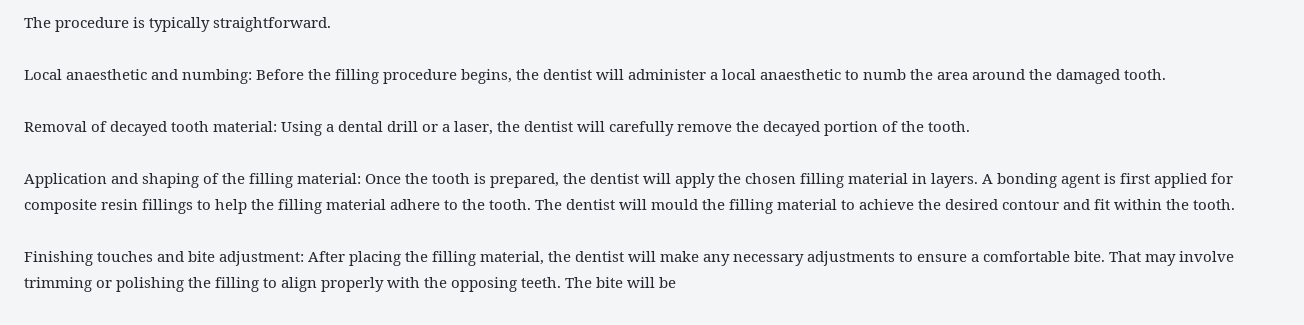The procedure is typically straightforward.

Local anaesthetic and numbing: Before the filling procedure begins, the dentist will administer a local anaesthetic to numb the area around the damaged tooth.

Removal of decayed tooth material: Using a dental drill or a laser, the dentist will carefully remove the decayed portion of the tooth.

Application and shaping of the filling material: Once the tooth is prepared, the dentist will apply the chosen filling material in layers. A bonding agent is first applied for composite resin fillings to help the filling material adhere to the tooth. The dentist will mould the filling material to achieve the desired contour and fit within the tooth.

Finishing touches and bite adjustment: After placing the filling material, the dentist will make any necessary adjustments to ensure a comfortable bite. That may involve trimming or polishing the filling to align properly with the opposing teeth. The bite will be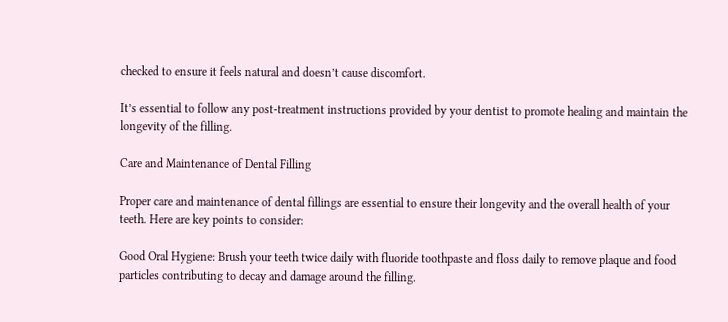checked to ensure it feels natural and doesn’t cause discomfort.

It’s essential to follow any post-treatment instructions provided by your dentist to promote healing and maintain the longevity of the filling.

Care and Maintenance of Dental Filling

Proper care and maintenance of dental fillings are essential to ensure their longevity and the overall health of your teeth. Here are key points to consider:

Good Oral Hygiene: Brush your teeth twice daily with fluoride toothpaste and floss daily to remove plaque and food particles contributing to decay and damage around the filling.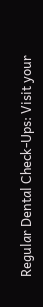Regular Dental Check-Ups: Visit your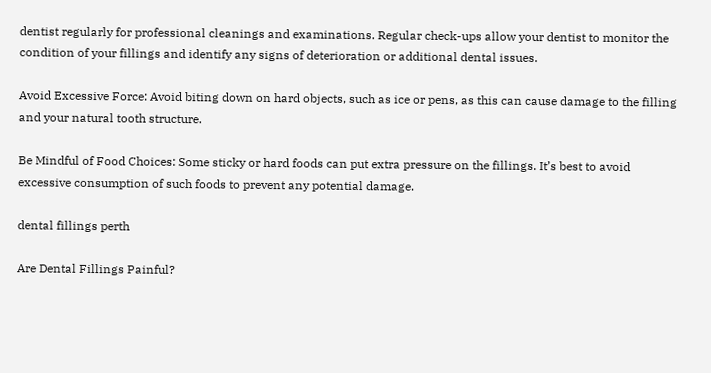dentist regularly for professional cleanings and examinations. Regular check-ups allow your dentist to monitor the condition of your fillings and identify any signs of deterioration or additional dental issues.

Avoid Excessive Force: Avoid biting down on hard objects, such as ice or pens, as this can cause damage to the filling and your natural tooth structure.

Be Mindful of Food Choices: Some sticky or hard foods can put extra pressure on the fillings. It’s best to avoid excessive consumption of such foods to prevent any potential damage.

dental fillings perth

Are Dental Fillings Painful?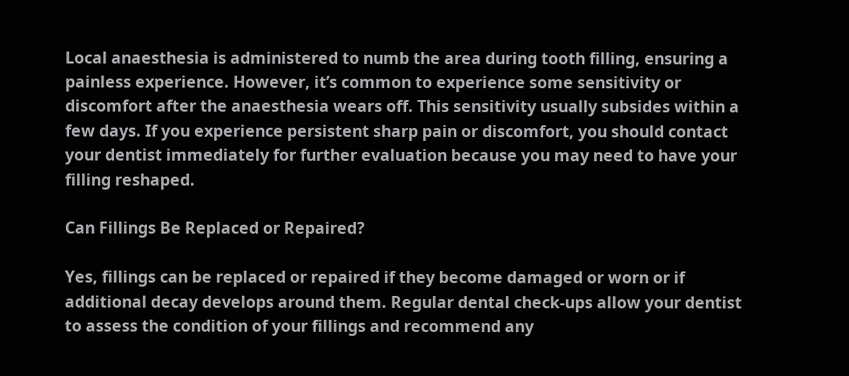Local anaesthesia is administered to numb the area during tooth filling, ensuring a painless experience. However, it’s common to experience some sensitivity or discomfort after the anaesthesia wears off. This sensitivity usually subsides within a few days. If you experience persistent sharp pain or discomfort, you should contact your dentist immediately for further evaluation because you may need to have your filling reshaped.

Can Fillings Be Replaced or Repaired?

Yes, fillings can be replaced or repaired if they become damaged or worn or if additional decay develops around them. Regular dental check-ups allow your dentist to assess the condition of your fillings and recommend any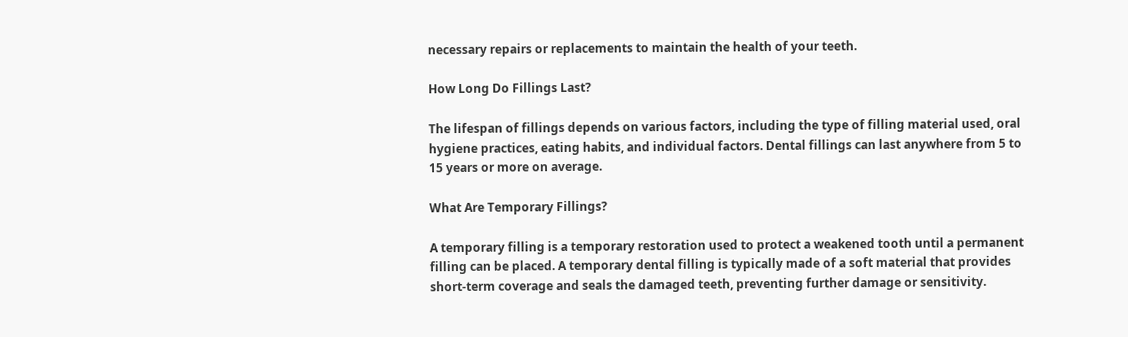necessary repairs or replacements to maintain the health of your teeth.

How Long Do Fillings Last?

The lifespan of fillings depends on various factors, including the type of filling material used, oral hygiene practices, eating habits, and individual factors. Dental fillings can last anywhere from 5 to 15 years or more on average.

What Are Temporary Fillings?

A temporary filling is a temporary restoration used to protect a weakened tooth until a permanent filling can be placed. A temporary dental filling is typically made of a soft material that provides short-term coverage and seals the damaged teeth, preventing further damage or sensitivity.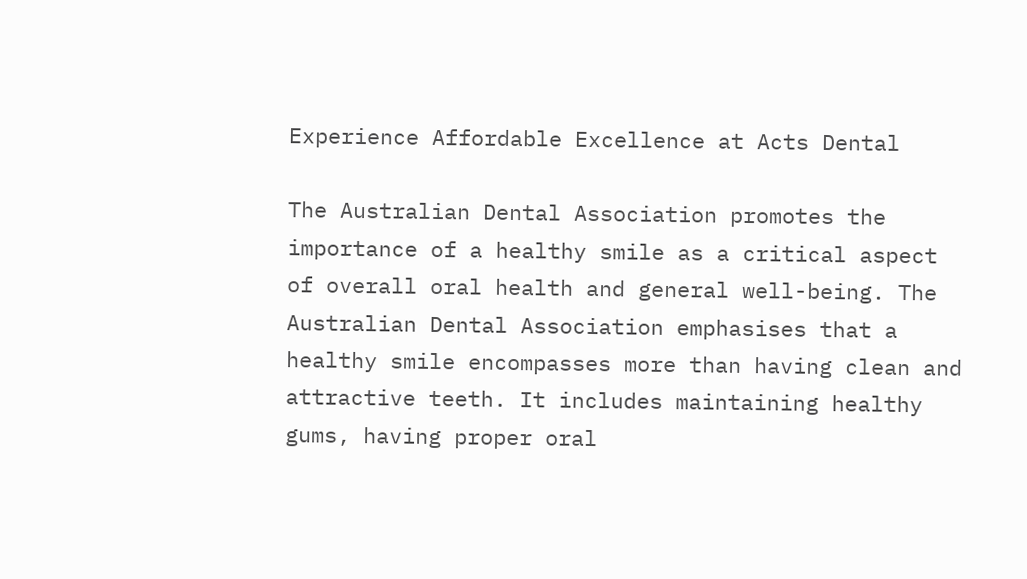Experience Affordable Excellence at Acts Dental

The Australian Dental Association promotes the importance of a healthy smile as a critical aspect of overall oral health and general well-being. The Australian Dental Association emphasises that a healthy smile encompasses more than having clean and attractive teeth. It includes maintaining healthy gums, having proper oral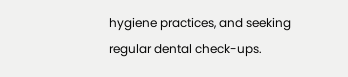hygiene practices, and seeking regular dental check-ups.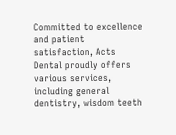Committed to excellence and patient satisfaction, Acts Dental proudly offers various services, including general dentistry, wisdom teeth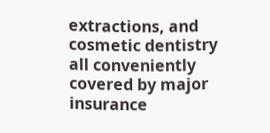extractions, and cosmetic dentistry all conveniently covered by major insurance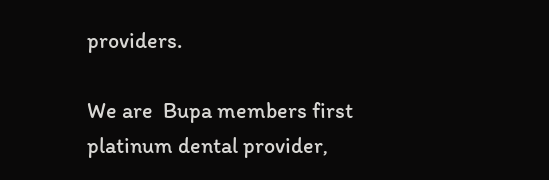providers.

We are  Bupa members first platinum dental provider,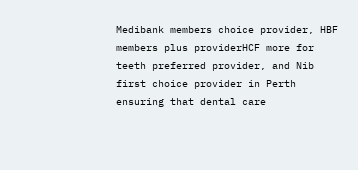Medibank members choice provider, HBF members plus providerHCF more for teeth preferred provider, and Nib first choice provider in Perth ensuring that dental care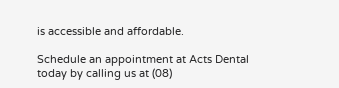is accessible and affordable.

Schedule an appointment at Acts Dental today by calling us at (08)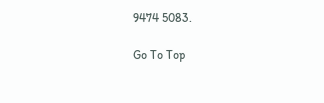9474 5083.

Go To Top